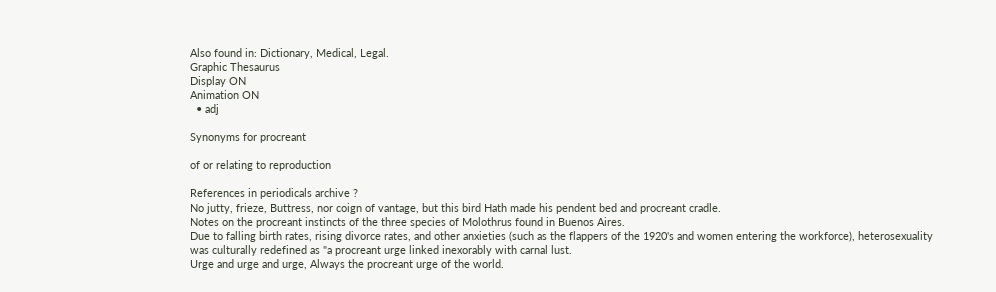Also found in: Dictionary, Medical, Legal.
Graphic Thesaurus
Display ON
Animation ON
  • adj

Synonyms for procreant

of or relating to reproduction

References in periodicals archive ?
No jutty, frieze, Buttress, nor coign of vantage, but this bird Hath made his pendent bed and procreant cradle.
Notes on the procreant instincts of the three species of Molothrus found in Buenos Aires.
Due to falling birth rates, rising divorce rates, and other anxieties (such as the flappers of the 1920's and women entering the workforce), heterosexuality was culturally redefined as "a procreant urge linked inexorably with carnal lust.
Urge and urge and urge, Always the procreant urge of the world.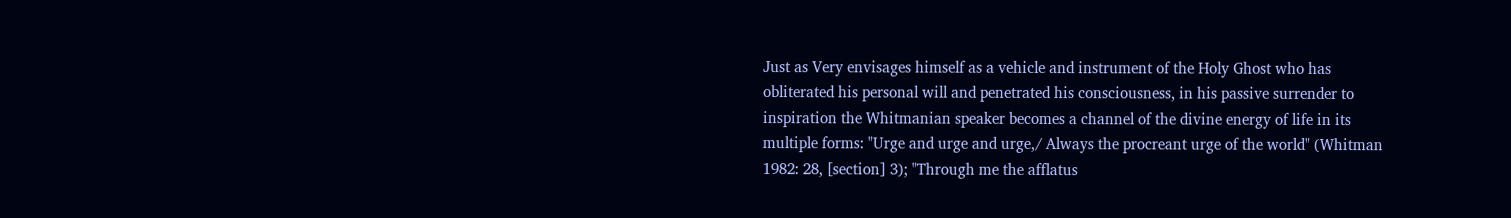Just as Very envisages himself as a vehicle and instrument of the Holy Ghost who has obliterated his personal will and penetrated his consciousness, in his passive surrender to inspiration the Whitmanian speaker becomes a channel of the divine energy of life in its multiple forms: "Urge and urge and urge,/ Always the procreant urge of the world" (Whitman 1982: 28, [section] 3); "Through me the afflatus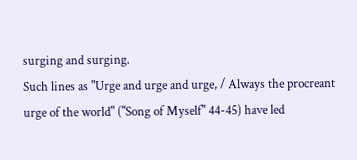surging and surging.
Such lines as "Urge and urge and urge, / Always the procreant urge of the world" ("Song of Myself" 44-45) have led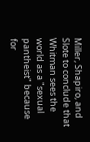Miller, Shapiro, and Slote to conclude that Whitman sees the world as a "sexual pantheist" because for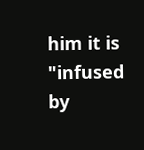him it is "infused by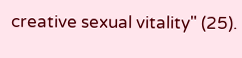creative sexual vitality" (25).